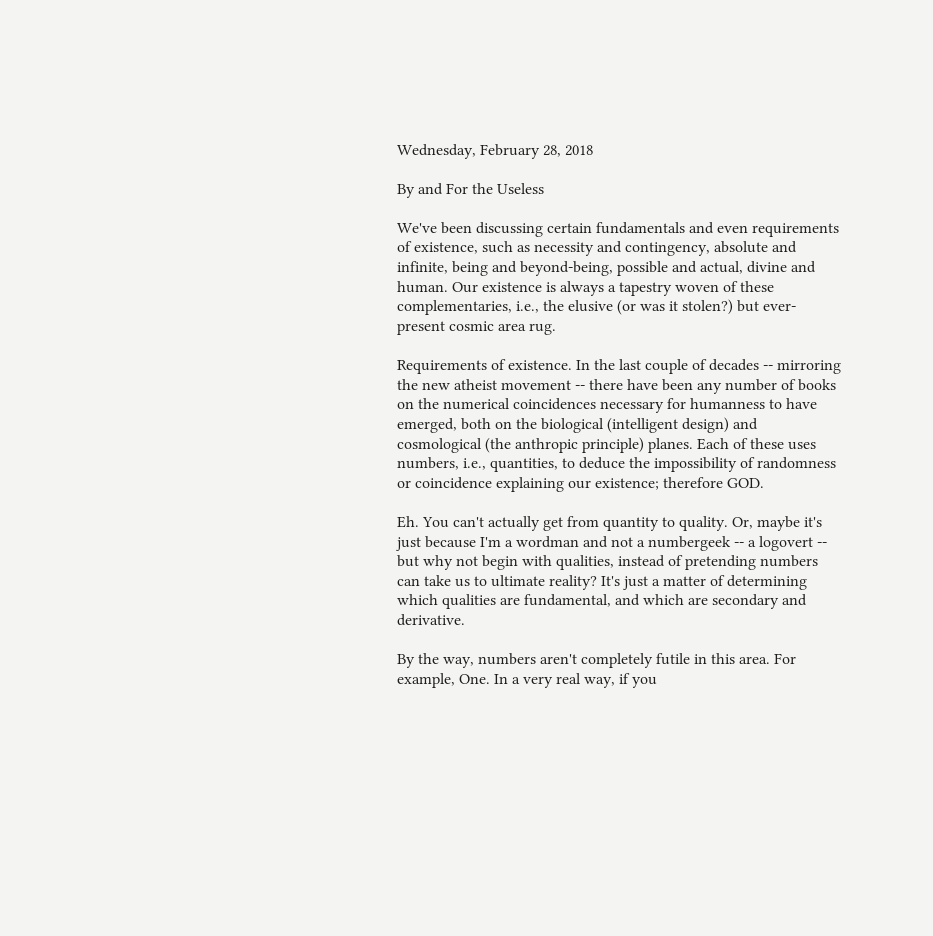Wednesday, February 28, 2018

By and For the Useless

We've been discussing certain fundamentals and even requirements of existence, such as necessity and contingency, absolute and infinite, being and beyond-being, possible and actual, divine and human. Our existence is always a tapestry woven of these complementaries, i.e., the elusive (or was it stolen?) but ever-present cosmic area rug.

Requirements of existence. In the last couple of decades -- mirroring the new atheist movement -- there have been any number of books on the numerical coincidences necessary for humanness to have emerged, both on the biological (intelligent design) and cosmological (the anthropic principle) planes. Each of these uses numbers, i.e., quantities, to deduce the impossibility of randomness or coincidence explaining our existence; therefore GOD.

Eh. You can't actually get from quantity to quality. Or, maybe it's just because I'm a wordman and not a numbergeek -- a logovert -- but why not begin with qualities, instead of pretending numbers can take us to ultimate reality? It's just a matter of determining which qualities are fundamental, and which are secondary and derivative.

By the way, numbers aren't completely futile in this area. For example, One. In a very real way, if you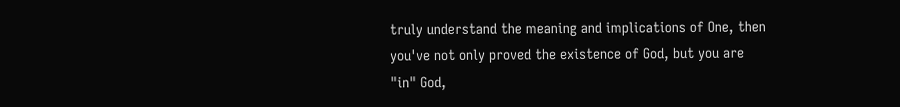truly understand the meaning and implications of One, then you've not only proved the existence of God, but you are "in" God,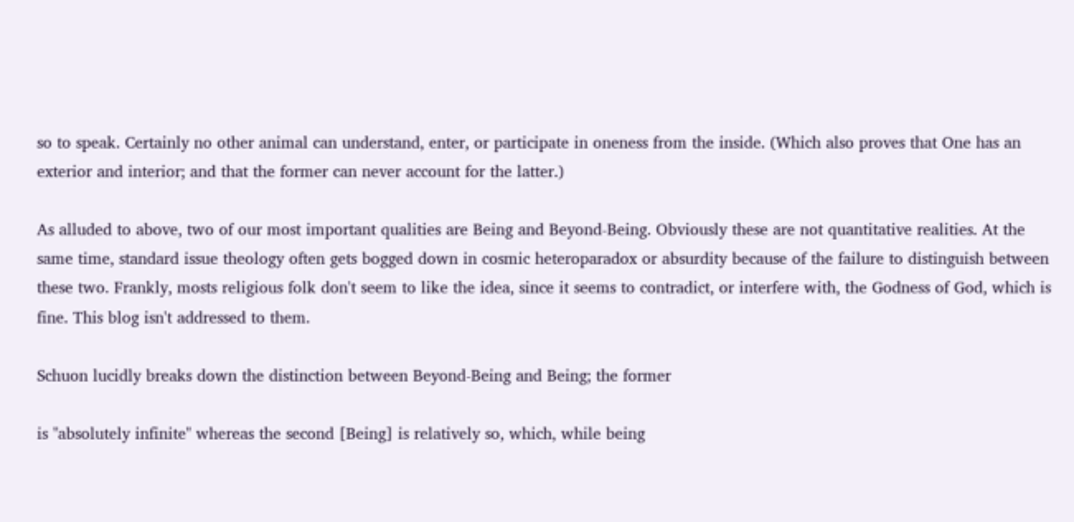so to speak. Certainly no other animal can understand, enter, or participate in oneness from the inside. (Which also proves that One has an exterior and interior; and that the former can never account for the latter.)

As alluded to above, two of our most important qualities are Being and Beyond-Being. Obviously these are not quantitative realities. At the same time, standard issue theology often gets bogged down in cosmic heteroparadox or absurdity because of the failure to distinguish between these two. Frankly, mosts religious folk don't seem to like the idea, since it seems to contradict, or interfere with, the Godness of God, which is fine. This blog isn't addressed to them.

Schuon lucidly breaks down the distinction between Beyond-Being and Being; the former

is "absolutely infinite" whereas the second [Being] is relatively so, which, while being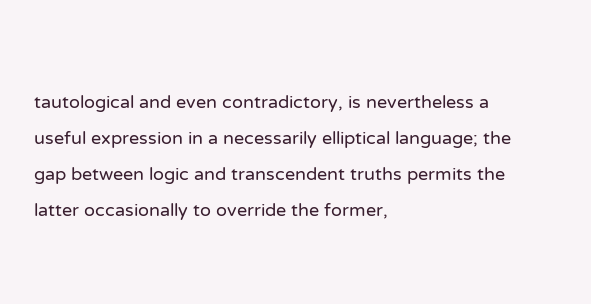tautological and even contradictory, is nevertheless a useful expression in a necessarily elliptical language; the gap between logic and transcendent truths permits the latter occasionally to override the former,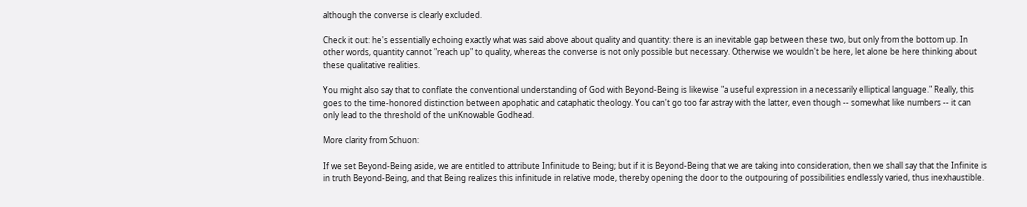although the converse is clearly excluded.

Check it out: he's essentially echoing exactly what was said above about quality and quantity: there is an inevitable gap between these two, but only from the bottom up. In other words, quantity cannot "reach up" to quality, whereas the converse is not only possible but necessary. Otherwise we wouldn't be here, let alone be here thinking about these qualitative realities.

You might also say that to conflate the conventional understanding of God with Beyond-Being is likewise "a useful expression in a necessarily elliptical language." Really, this goes to the time-honored distinction between apophatic and cataphatic theology. You can't go too far astray with the latter, even though -- somewhat like numbers -- it can only lead to the threshold of the unKnowable Godhead.

More clarity from Schuon:

If we set Beyond-Being aside, we are entitled to attribute Infinitude to Being; but if it is Beyond-Being that we are taking into consideration, then we shall say that the Infinite is in truth Beyond-Being, and that Being realizes this infinitude in relative mode, thereby opening the door to the outpouring of possibilities endlessly varied, thus inexhaustible.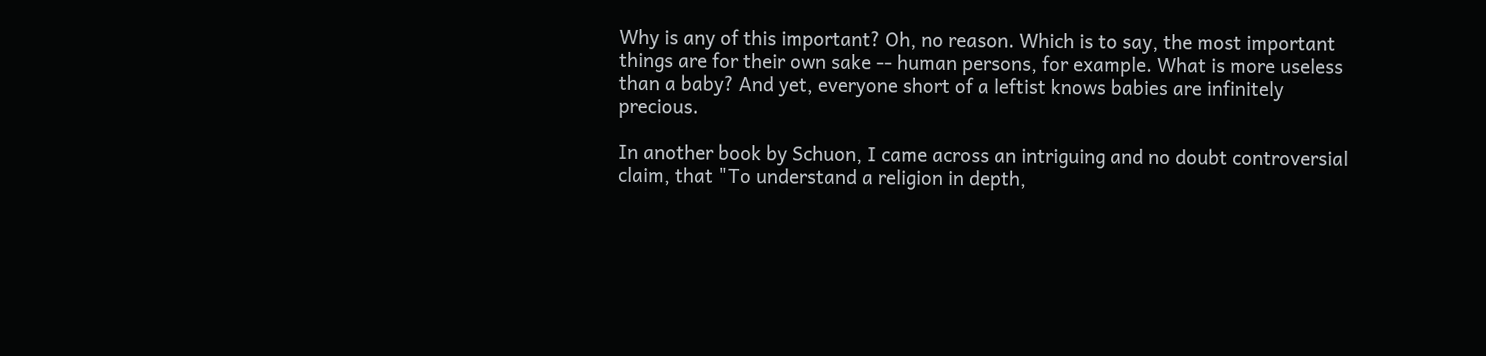Why is any of this important? Oh, no reason. Which is to say, the most important things are for their own sake -- human persons, for example. What is more useless than a baby? And yet, everyone short of a leftist knows babies are infinitely precious.

In another book by Schuon, I came across an intriguing and no doubt controversial claim, that "To understand a religion in depth,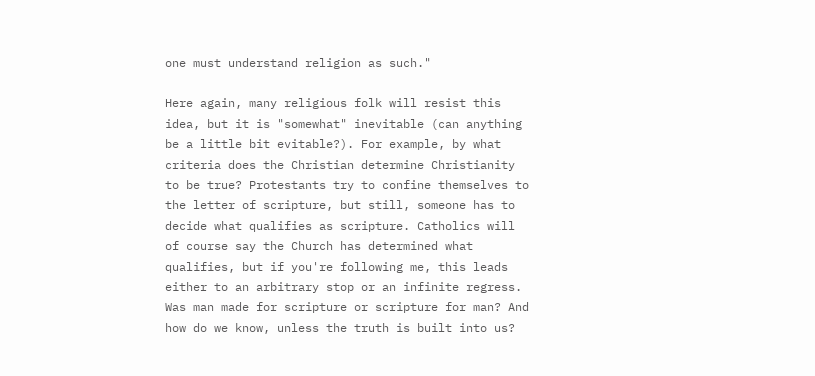one must understand religion as such."

Here again, many religious folk will resist this idea, but it is "somewhat" inevitable (can anything be a little bit evitable?). For example, by what criteria does the Christian determine Christianity to be true? Protestants try to confine themselves to the letter of scripture, but still, someone has to decide what qualifies as scripture. Catholics will of course say the Church has determined what qualifies, but if you're following me, this leads either to an arbitrary stop or an infinite regress. Was man made for scripture or scripture for man? And how do we know, unless the truth is built into us?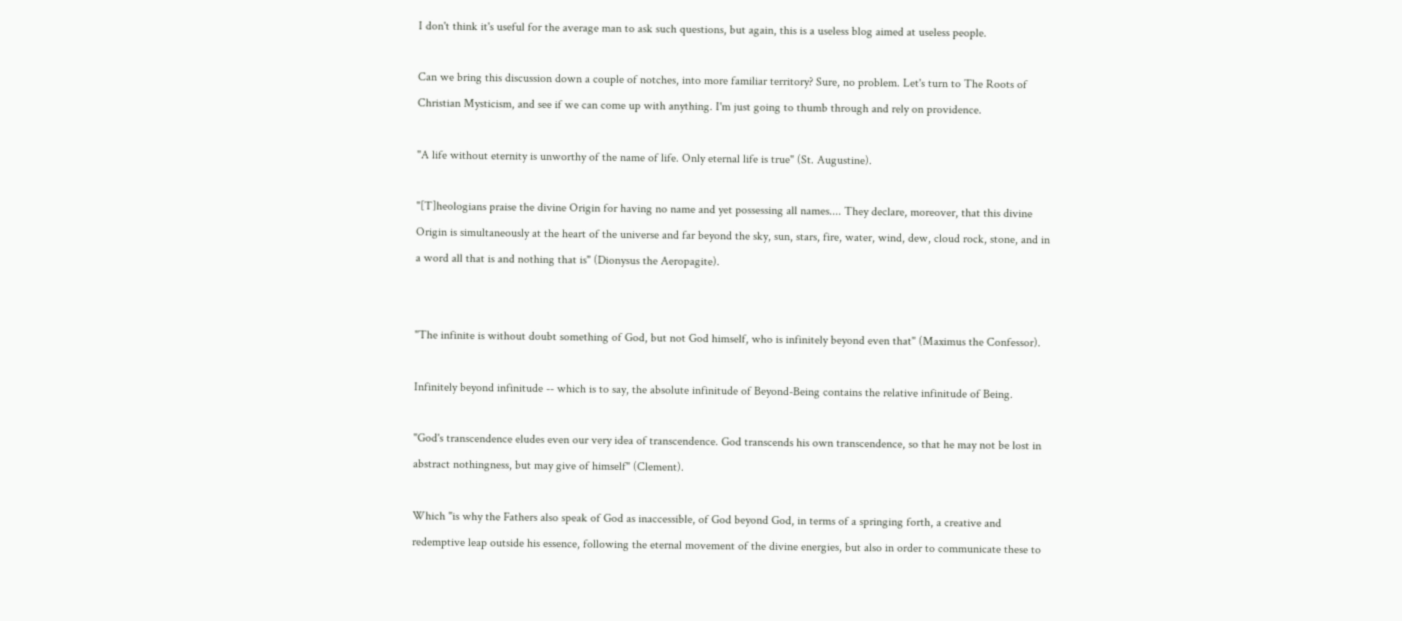I don't think it's useful for the average man to ask such questions, but again, this is a useless blog aimed at useless people.

Can we bring this discussion down a couple of notches, into more familiar territory? Sure, no problem. Let's turn to The Roots of Christian Mysticism, and see if we can come up with anything. I'm just going to thumb through and rely on providence.

"A life without eternity is unworthy of the name of life. Only eternal life is true" (St. Augustine).

"[T]heologians praise the divine Origin for having no name and yet possessing all names.... They declare, moreover, that this divine Origin is simultaneously at the heart of the universe and far beyond the sky, sun, stars, fire, water, wind, dew, cloud rock, stone, and in a word all that is and nothing that is" (Dionysus the Aeropagite).


"The infinite is without doubt something of God, but not God himself, who is infinitely beyond even that" (Maximus the Confessor).

Infinitely beyond infinitude -- which is to say, the absolute infinitude of Beyond-Being contains the relative infinitude of Being.

"God's transcendence eludes even our very idea of transcendence. God transcends his own transcendence, so that he may not be lost in abstract nothingness, but may give of himself" (Clement).

Which "is why the Fathers also speak of God as inaccessible, of God beyond God, in terms of a springing forth, a creative and redemptive leap outside his essence, following the eternal movement of the divine energies, but also in order to communicate these to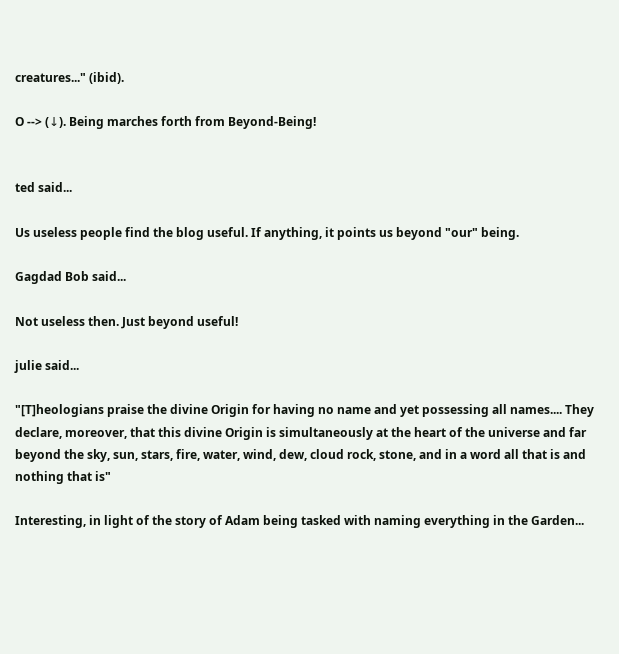creatures..." (ibid).

O --> (↓). Being marches forth from Beyond-Being!


ted said...

Us useless people find the blog useful. If anything, it points us beyond "our" being.

Gagdad Bob said...

Not useless then. Just beyond useful!

julie said...

"[T]heologians praise the divine Origin for having no name and yet possessing all names.... They declare, moreover, that this divine Origin is simultaneously at the heart of the universe and far beyond the sky, sun, stars, fire, water, wind, dew, cloud rock, stone, and in a word all that is and nothing that is"

Interesting, in light of the story of Adam being tasked with naming everything in the Garden...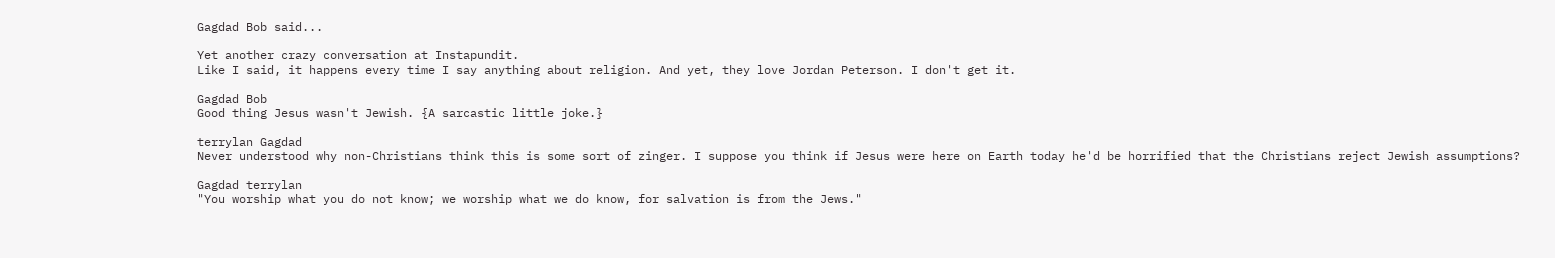Gagdad Bob said...

Yet another crazy conversation at Instapundit.
Like I said, it happens every time I say anything about religion. And yet, they love Jordan Peterson. I don't get it.

Gagdad Bob
Good thing Jesus wasn't Jewish. {A sarcastic little joke.}

terrylan Gagdad
Never understood why non-Christians think this is some sort of zinger. I suppose you think if Jesus were here on Earth today he'd be horrified that the Christians reject Jewish assumptions?

Gagdad terrylan
"You worship what you do not know; we worship what we do know, for salvation is from the Jews."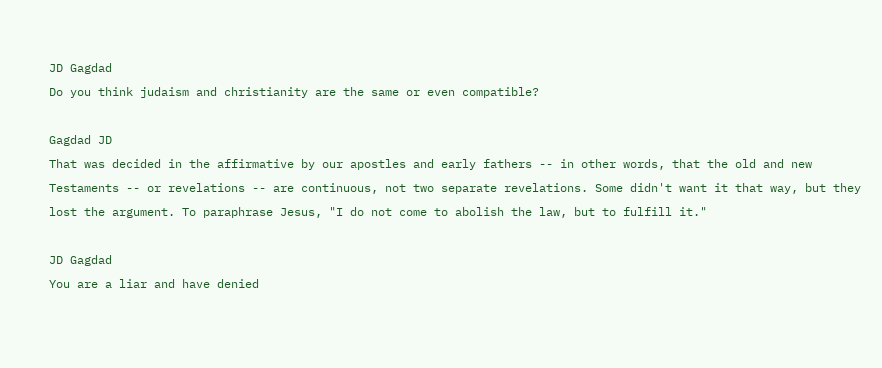JD Gagdad
Do you think judaism and christianity are the same or even compatible?

Gagdad JD
That was decided in the affirmative by our apostles and early fathers -- in other words, that the old and new Testaments -- or revelations -- are continuous, not two separate revelations. Some didn't want it that way, but they lost the argument. To paraphrase Jesus, "I do not come to abolish the law, but to fulfill it."

JD Gagdad
You are a liar and have denied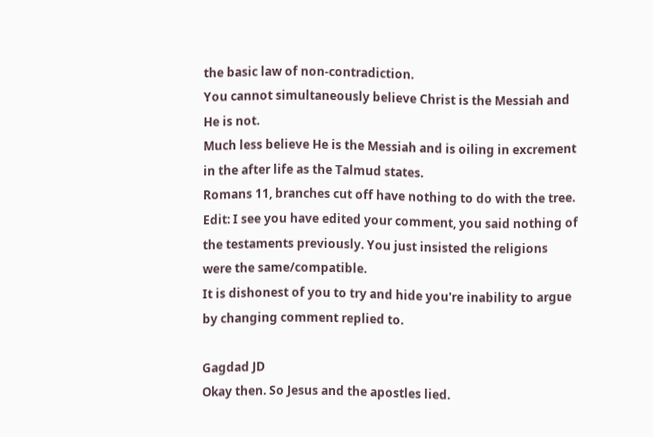the basic law of non-contradiction.
You cannot simultaneously believe Christ is the Messiah and He is not.
Much less believe He is the Messiah and is oiling in excrement in the after life as the Talmud states.
Romans 11, branches cut off have nothing to do with the tree.
Edit: I see you have edited your comment, you said nothing of the testaments previously. You just insisted the religions were the same/compatible.
It is dishonest of you to try and hide you're inability to argue by changing comment replied to.

Gagdad JD
Okay then. So Jesus and the apostles lied.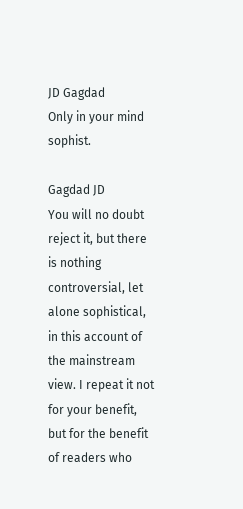JD Gagdad
Only in your mind sophist.

Gagdad JD
You will no doubt reject it, but there is nothing controversial, let alone sophistical, in this account of the mainstream view. I repeat it not for your benefit, but for the benefit of readers who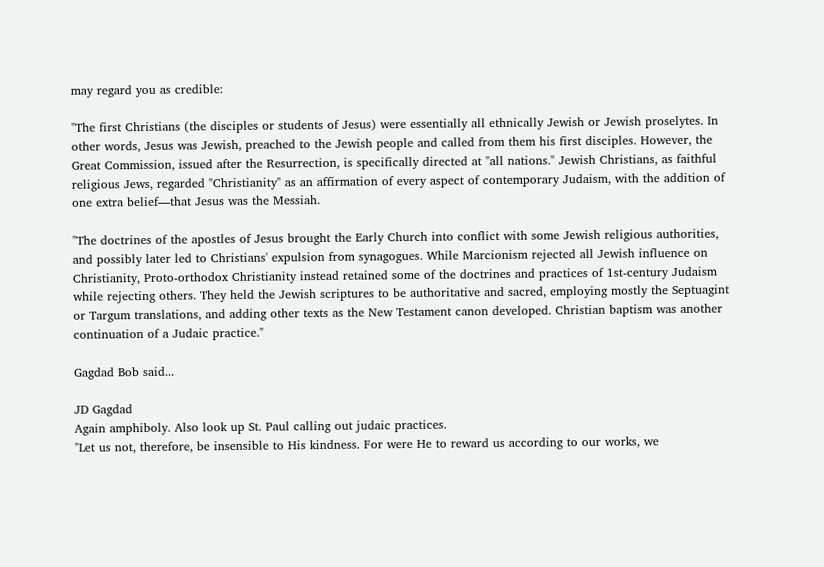may regard you as credible:

"The first Christians (the disciples or students of Jesus) were essentially all ethnically Jewish or Jewish proselytes. In other words, Jesus was Jewish, preached to the Jewish people and called from them his first disciples. However, the Great Commission, issued after the Resurrection, is specifically directed at "all nations." Jewish Christians, as faithful religious Jews, regarded "Christianity" as an affirmation of every aspect of contemporary Judaism, with the addition of one extra belief—that Jesus was the Messiah.

"The doctrines of the apostles of Jesus brought the Early Church into conflict with some Jewish religious authorities, and possibly later led to Christians' expulsion from synagogues. While Marcionism rejected all Jewish influence on Christianity, Proto-orthodox Christianity instead retained some of the doctrines and practices of 1st-century Judaism while rejecting others. They held the Jewish scriptures to be authoritative and sacred, employing mostly the Septuagint or Targum translations, and adding other texts as the New Testament canon developed. Christian baptism was another continuation of a Judaic practice."

Gagdad Bob said...

JD Gagdad
Again amphiboly. Also look up St. Paul calling out judaic practices.
"Let us not, therefore, be insensible to His kindness. For were He to reward us according to our works, we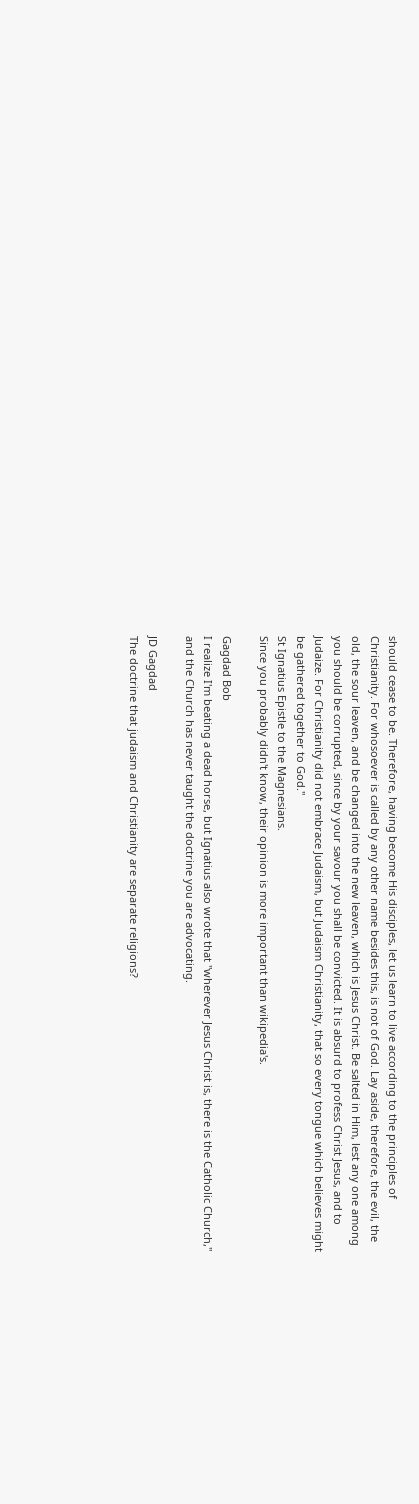should cease to be. Therefore, having become His disciples, let us learn to live according to the principles of Christianity. For whosoever is called by any other name besides this, is not of God. Lay aside, therefore, the evil, the old, the sour leaven, and be changed into the new leaven, which is Jesus Christ. Be salted in Him, lest any one among you should be corrupted, since by your savour you shall be convicted. It is absurd to profess Christ Jesus, and to Judaize. For Christianity did not embrace Judaism, but Judaism Christianity, that so every tongue which believes might be gathered together to God."
St Ignatius Epistle to the Magnesians.
Since you probably didn't know, their opinion is more important than wikipedia's.

Gagdad Bob
I realize I'm beating a dead horse, but Ignatius also wrote that "wherever Jesus Christ is, there is the Catholic Church," and the Church has never taught the doctrine you are advocating.

JD Gagdad
The doctrine that judaism and Christianity are separate religions?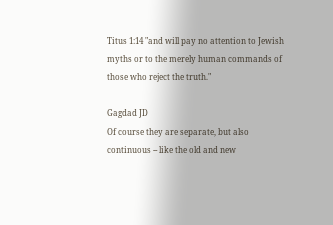Titus 1:14 "and will pay no attention to Jewish myths or to the merely human commands of those who reject the truth."

Gagdad JD
Of course they are separate, but also continuous -- like the old and new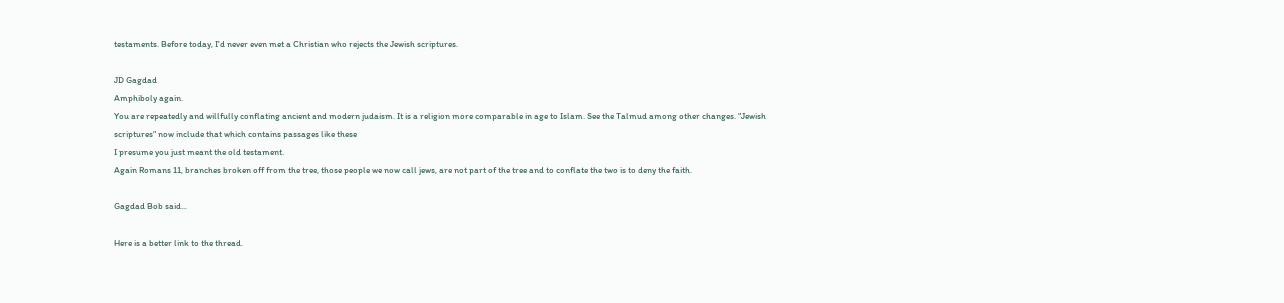testaments. Before today, I'd never even met a Christian who rejects the Jewish scriptures.

JD Gagdad
Amphiboly again.
You are repeatedly and willfully conflating ancient and modern judaism. It is a religion more comparable in age to Islam. See the Talmud among other changes. "Jewish scriptures" now include that which contains passages like these
I presume you just meant the old testament.
Again Romans 11, branches broken off from the tree, those people we now call jews, are not part of the tree and to conflate the two is to deny the faith.

Gagdad Bob said...

Here is a better link to the thread.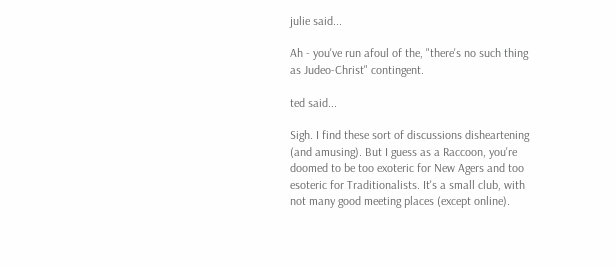julie said...

Ah - you've run afoul of the, "there's no such thing as Judeo-Christ" contingent.

ted said...

Sigh. I find these sort of discussions disheartening (and amusing). But I guess as a Raccoon, you're doomed to be too exoteric for New Agers and too esoteric for Traditionalists. It's a small club, with not many good meeting places (except online).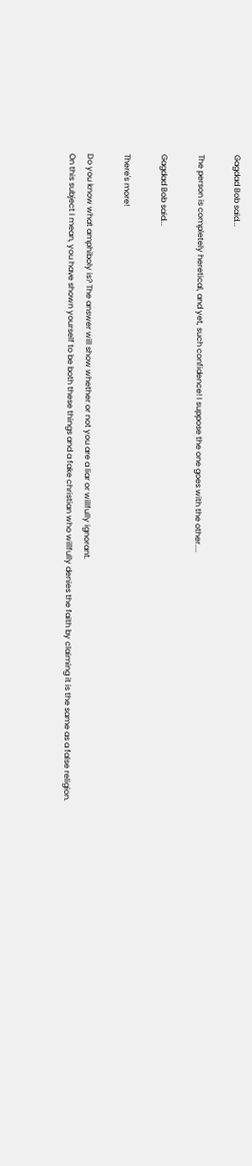Gagdad Bob said...

The person is completely heretical, and yet, such confidence! I suppose the one goes with the other....

Gagdad Bob said...

There's more!

Do you know what amphiboly is? The answer will show whether or not you are a liar or willfully ignorant.
On this subject I mean, you have shown yourself to be both these things and a fake christian who willfully denies the faith by claiming it is the same as a false religion.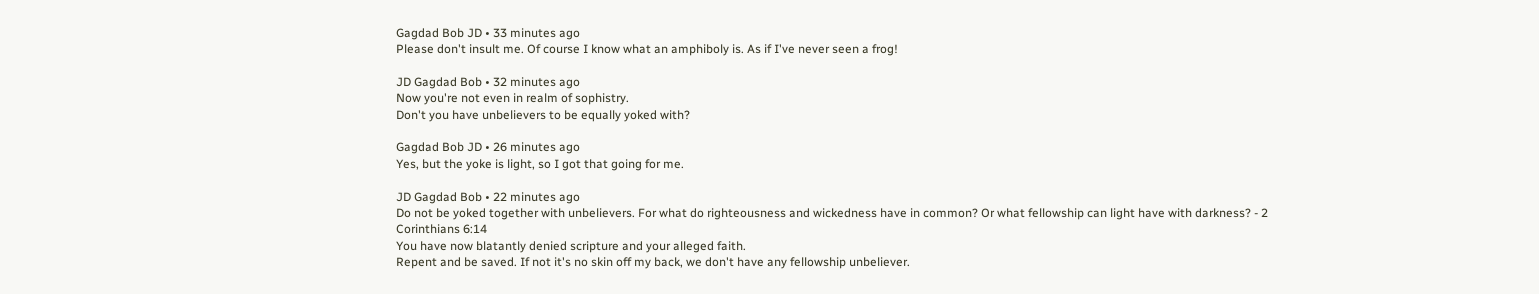Gagdad Bob JD • 33 minutes ago
Please don't insult me. Of course I know what an amphiboly is. As if I've never seen a frog!

JD Gagdad Bob • 32 minutes ago
Now you're not even in realm of sophistry.
Don't you have unbelievers to be equally yoked with?

Gagdad Bob JD • 26 minutes ago
Yes, but the yoke is light, so I got that going for me.

JD Gagdad Bob • 22 minutes ago
Do not be yoked together with unbelievers. For what do righteousness and wickedness have in common? Or what fellowship can light have with darkness? - 2 Corinthians 6:14
You have now blatantly denied scripture and your alleged faith.
Repent and be saved. If not it's no skin off my back, we don't have any fellowship unbeliever.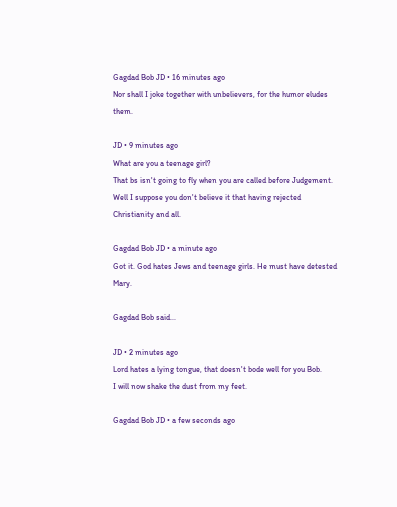Gagdad Bob JD • 16 minutes ago
Nor shall I joke together with unbelievers, for the humor eludes them.

JD • 9 minutes ago
What are you a teenage girl?
That bs isn't going to fly when you are called before Judgement.
Well I suppose you don't believe it that having rejected Christianity and all.

Gagdad Bob JD • a minute ago
Got it. God hates Jews and teenage girls. He must have detested Mary.

Gagdad Bob said...

JD • 2 minutes ago
Lord hates a lying tongue, that doesn't bode well for you Bob.
I will now shake the dust from my feet.

Gagdad Bob JD • a few seconds ago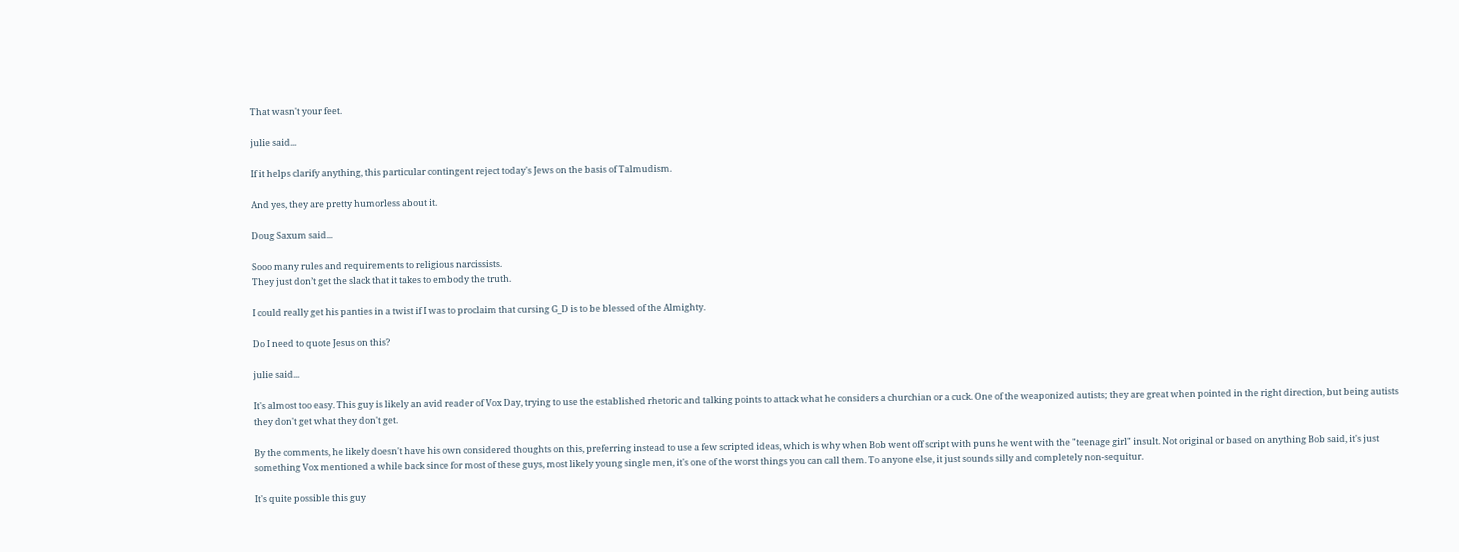That wasn't your feet.

julie said...

If it helps clarify anything, this particular contingent reject today's Jews on the basis of Talmudism.

And yes, they are pretty humorless about it.

Doug Saxum said...

Sooo many rules and requirements to religious narcissists.
They just don’t get the slack that it takes to embody the truth.

I could really get his panties in a twist if I was to proclaim that cursing G_D is to be blessed of the Almighty.

Do I need to quote Jesus on this?

julie said...

It's almost too easy. This guy is likely an avid reader of Vox Day, trying to use the established rhetoric and talking points to attack what he considers a churchian or a cuck. One of the weaponized autists; they are great when pointed in the right direction, but being autists they don't get what they don't get.

By the comments, he likely doesn't have his own considered thoughts on this, preferring instead to use a few scripted ideas, which is why when Bob went off script with puns he went with the "teenage girl" insult. Not original or based on anything Bob said, it's just something Vox mentioned a while back since for most of these guys, most likely young single men, it's one of the worst things you can call them. To anyone else, it just sounds silly and completely non-sequitur.

It's quite possible this guy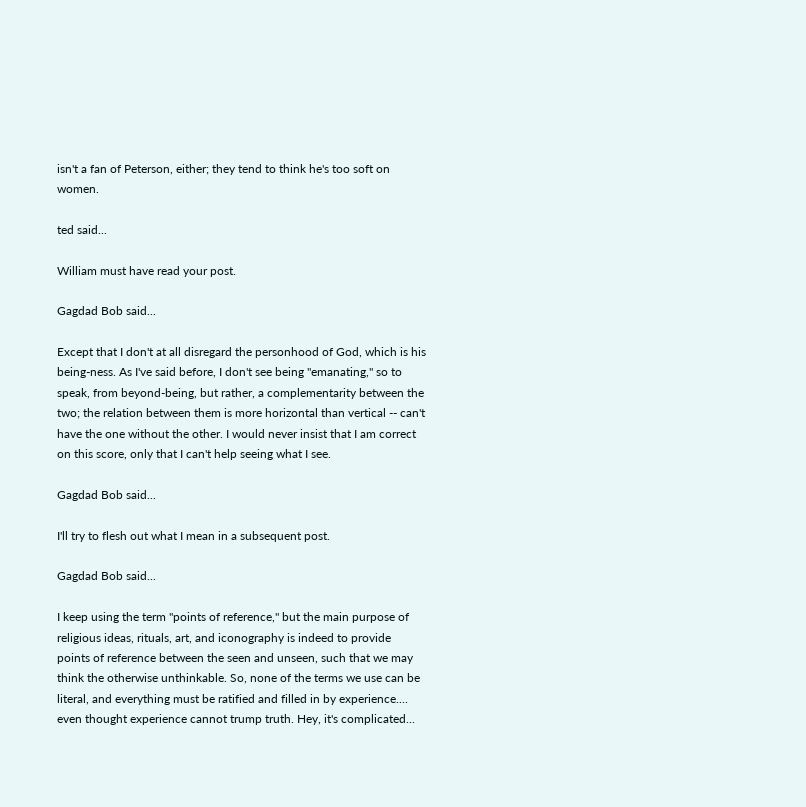isn't a fan of Peterson, either; they tend to think he's too soft on women.

ted said...

William must have read your post.

Gagdad Bob said...

Except that I don't at all disregard the personhood of God, which is his being-ness. As I've said before, I don't see being "emanating," so to speak, from beyond-being, but rather, a complementarity between the two; the relation between them is more horizontal than vertical -- can't have the one without the other. I would never insist that I am correct on this score, only that I can't help seeing what I see.

Gagdad Bob said...

I'll try to flesh out what I mean in a subsequent post.

Gagdad Bob said...

I keep using the term "points of reference," but the main purpose of religious ideas, rituals, art, and iconography is indeed to provide points of reference between the seen and unseen, such that we may think the otherwise unthinkable. So, none of the terms we use can be literal, and everything must be ratified and filled in by experience.... even thought experience cannot trump truth. Hey, it's complicated...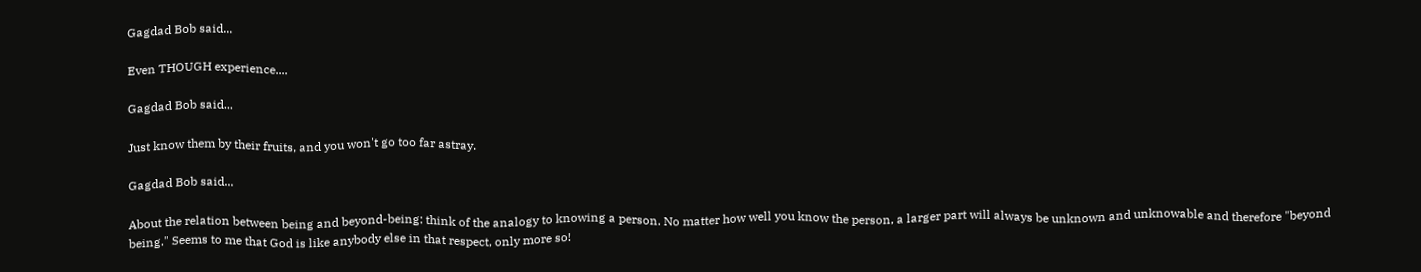Gagdad Bob said...

Even THOUGH experience....

Gagdad Bob said...

Just know them by their fruits, and you won't go too far astray.

Gagdad Bob said...

About the relation between being and beyond-being: think of the analogy to knowing a person. No matter how well you know the person, a larger part will always be unknown and unknowable and therefore "beyond being." Seems to me that God is like anybody else in that respect, only more so!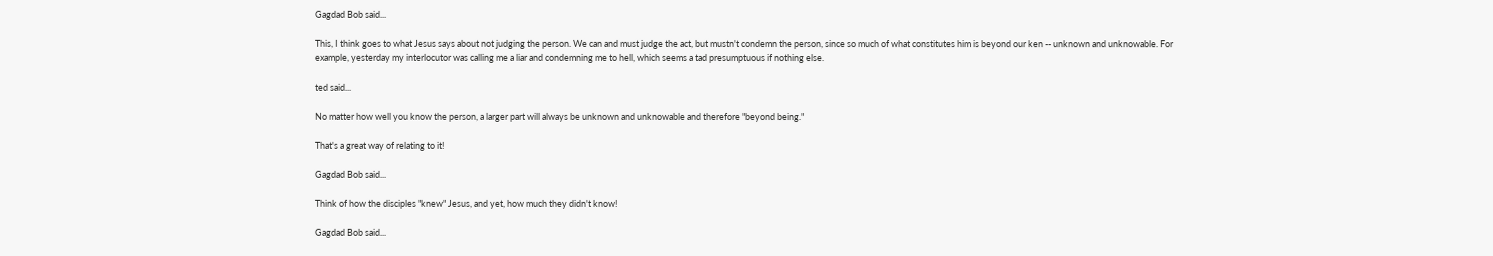Gagdad Bob said...

This, I think goes to what Jesus says about not judging the person. We can and must judge the act, but mustn't condemn the person, since so much of what constitutes him is beyond our ken -- unknown and unknowable. For example, yesterday my interlocutor was calling me a liar and condemning me to hell, which seems a tad presumptuous if nothing else.

ted said...

No matter how well you know the person, a larger part will always be unknown and unknowable and therefore "beyond being."

That's a great way of relating to it!

Gagdad Bob said...

Think of how the disciples "knew" Jesus, and yet, how much they didn't know!

Gagdad Bob said...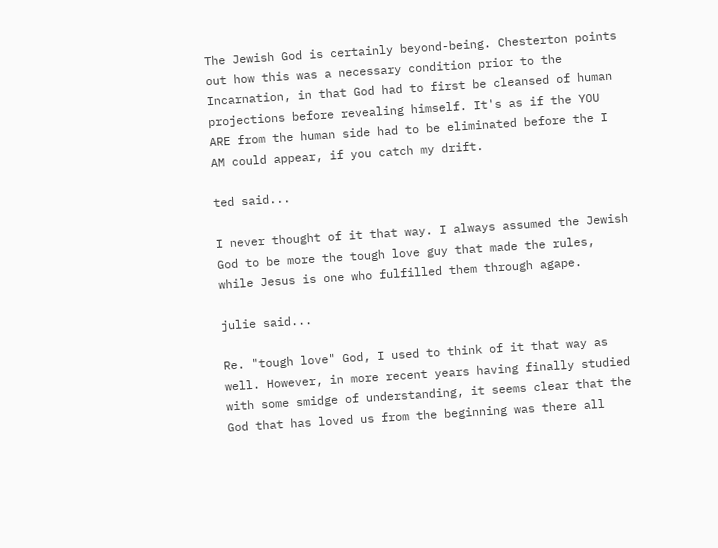The Jewish God is certainly beyond-being. Chesterton points out how this was a necessary condition prior to the Incarnation, in that God had to first be cleansed of human projections before revealing himself. It's as if the YOU ARE from the human side had to be eliminated before the I AM could appear, if you catch my drift.

ted said...

I never thought of it that way. I always assumed the Jewish God to be more the tough love guy that made the rules, while Jesus is one who fulfilled them through agape.

julie said...

Re. "tough love" God, I used to think of it that way as well. However, in more recent years having finally studied with some smidge of understanding, it seems clear that the God that has loved us from the beginning was there all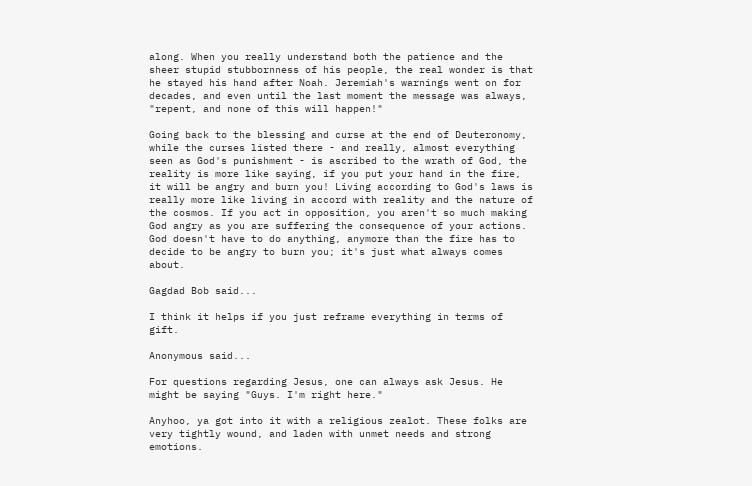along. When you really understand both the patience and the sheer stupid stubbornness of his people, the real wonder is that he stayed his hand after Noah. Jeremiah's warnings went on for decades, and even until the last moment the message was always, "repent, and none of this will happen!"

Going back to the blessing and curse at the end of Deuteronomy, while the curses listed there - and really, almost everything seen as God's punishment - is ascribed to the wrath of God, the reality is more like saying, if you put your hand in the fire, it will be angry and burn you! Living according to God's laws is really more like living in accord with reality and the nature of the cosmos. If you act in opposition, you aren't so much making God angry as you are suffering the consequence of your actions. God doesn't have to do anything, anymore than the fire has to decide to be angry to burn you; it's just what always comes about.

Gagdad Bob said...

I think it helps if you just reframe everything in terms of gift.

Anonymous said...

For questions regarding Jesus, one can always ask Jesus. He might be saying "Guys. I'm right here."

Anyhoo, ya got into it with a religious zealot. These folks are very tightly wound, and laden with unmet needs and strong emotions.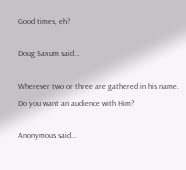Good times, eh?

Doug Saxum said...

Wherever two or three are gathered in his name.
Do you want an audience with Him?

Anonymous said...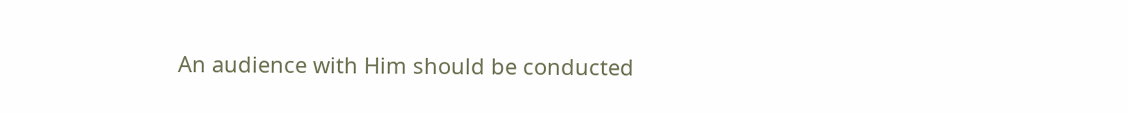An audience with Him should be conducted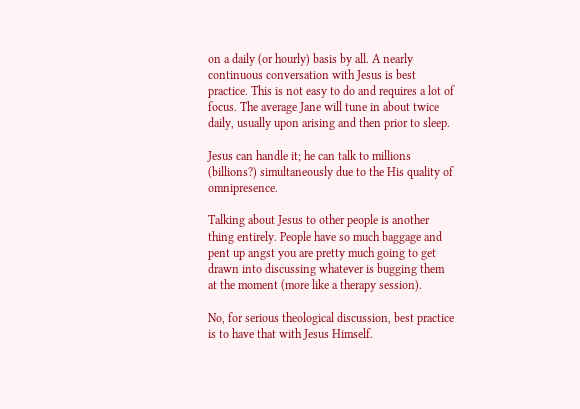on a daily (or hourly) basis by all. A nearly continuous conversation with Jesus is best practice. This is not easy to do and requires a lot of focus. The average Jane will tune in about twice daily, usually upon arising and then prior to sleep.

Jesus can handle it; he can talk to millions (billions?) simultaneously due to the His quality of omnipresence.

Talking about Jesus to other people is another thing entirely. People have so much baggage and pent up angst you are pretty much going to get drawn into discussing whatever is bugging them at the moment (more like a therapy session).

No, for serious theological discussion, best practice is to have that with Jesus Himself.